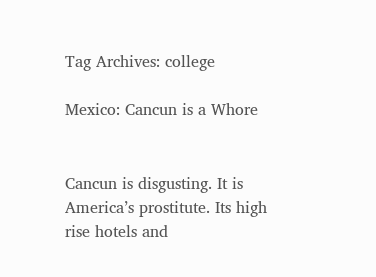Tag Archives: college

Mexico: Cancun is a Whore


Cancun is disgusting. It is America’s prostitute. Its high rise hotels and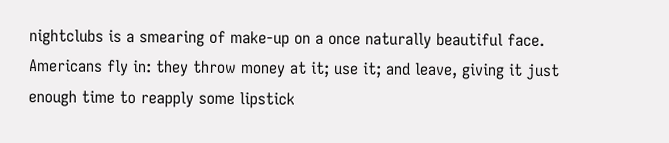nightclubs is a smearing of make-up on a once naturally beautiful face. Americans fly in: they throw money at it; use it; and leave, giving it just enough time to reapply some lipstick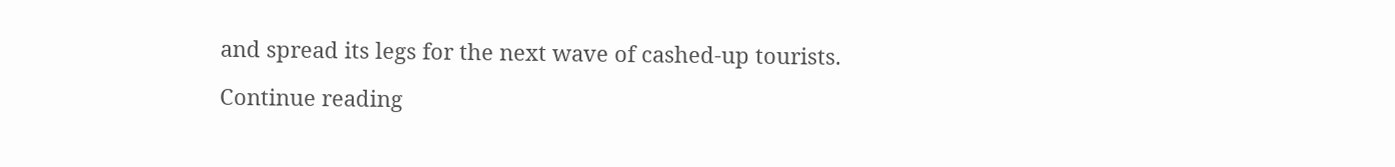and spread its legs for the next wave of cashed-up tourists.

Continue reading